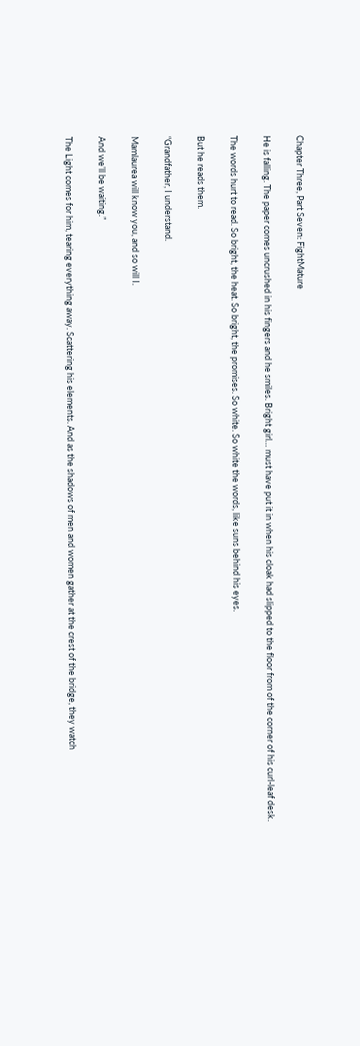Chapter Three, Part Seven: FightMature

He is falling. The paper comes uncrushed in his fingers and he smiles. Bright girl… must have put it in when his cloak had slipped to the floor from of the corner of his curl-leaf desk.

The words hurt to read. So bright, the heat. So bright, the promises. So white. So white the words, like suns behind his eyes.

But he reads them.

“Grandfather, I understand.

Mamlaurea will know you, and so will I.

And we’ll be waiting.”

The Light comes for him, tearing everything away. Scattering his elements. And as the shadows of men and women gather at the crest of the bridge, they watch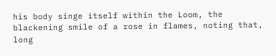his body singe itself within the Loom, the blackening smile of a rose in flames, noting that, long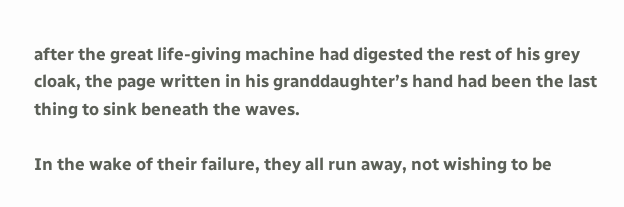after the great life-giving machine had digested the rest of his grey cloak, the page written in his granddaughter’s hand had been the last thing to sink beneath the waves.

In the wake of their failure, they all run away, not wishing to be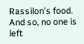Rassilon’s food. And so, no one is left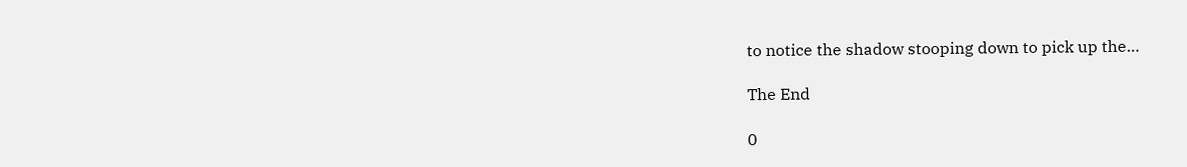to notice the shadow stooping down to pick up the…

The End

0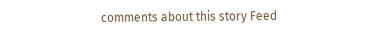comments about this story Feed